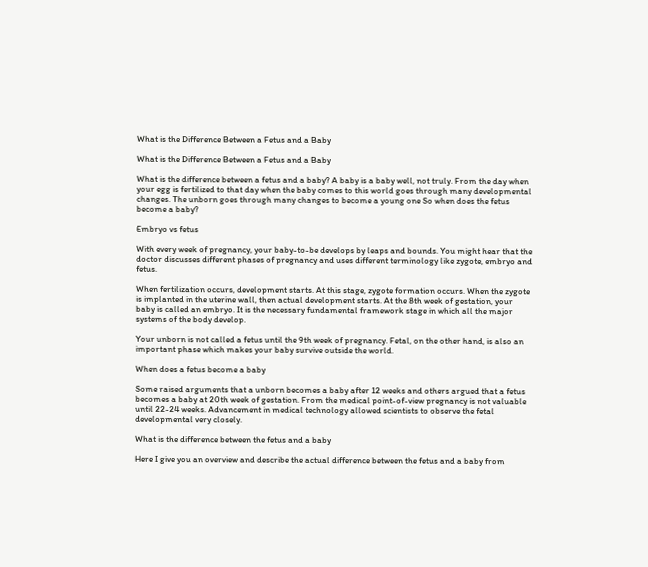What is the Difference Between a Fetus and a Baby

What is the Difference Between a Fetus and a Baby

What is the difference between a fetus and a baby? A baby is a baby well, not truly. From the day when your egg is fertilized to that day when the baby comes to this world goes through many developmental changes. The unborn goes through many changes to become a young one So when does the fetus become a baby?

Embryo vs fetus

With every week of pregnancy, your baby-to-be develops by leaps and bounds. You might hear that the doctor discusses different phases of pregnancy and uses different terminology like zygote, embryo and fetus.

When fertilization occurs, development starts. At this stage, zygote formation occurs. When the zygote is implanted in the uterine wall, then actual development starts. At the 8th week of gestation, your baby is called an embryo. It is the necessary fundamental framework stage in which all the major systems of the body develop.

Your unborn is not called a fetus until the 9th week of pregnancy. Fetal, on the other hand, is also an important phase which makes your baby survive outside the world.

When does a fetus become a baby

Some raised arguments that a unborn becomes a baby after 12 weeks and others argued that a fetus becomes a baby at 20th week of gestation. From the medical point-of-view pregnancy is not valuable until 22-24 weeks. Advancement in medical technology allowed scientists to observe the fetal developmental very closely.

What is the difference between the fetus and a baby

Here I give you an overview and describe the actual difference between the fetus and a baby from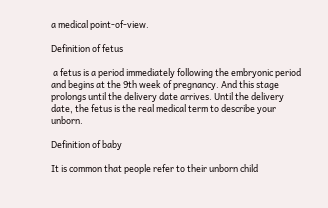a medical point-of-view.

Definition of fetus

 a fetus is a period immediately following the embryonic period and begins at the 9th week of pregnancy. And this stage prolongs until the delivery date arrives. Until the delivery date, the fetus is the real medical term to describe your unborn.

Definition of baby

It is common that people refer to their unborn child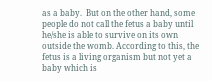as a baby.  But on the other hand, some people do not call the fetus a baby until he/she is able to survive on its own outside the womb. According to this, the fetus is a living organism but not yet a baby which is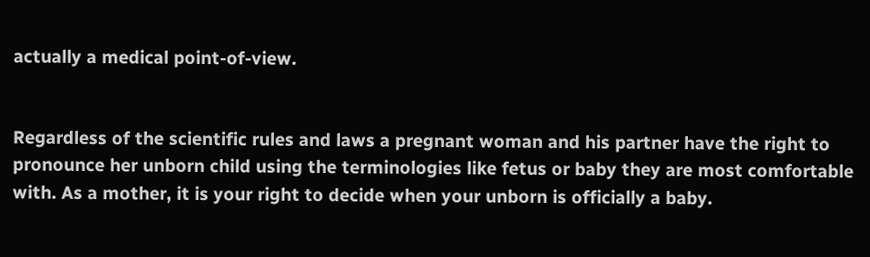actually a medical point-of-view.


Regardless of the scientific rules and laws a pregnant woman and his partner have the right to pronounce her unborn child using the terminologies like fetus or baby they are most comfortable with. As a mother, it is your right to decide when your unborn is officially a baby.